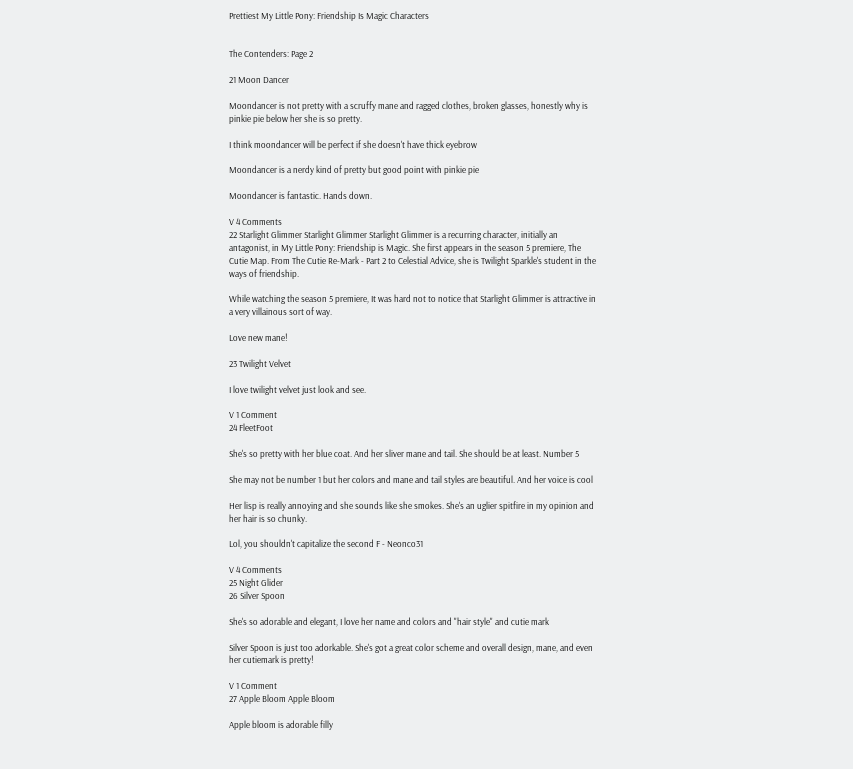Prettiest My Little Pony: Friendship Is Magic Characters


The Contenders: Page 2

21 Moon Dancer

Moondancer is not pretty with a scruffy mane and ragged clothes, broken glasses, honestly why is pinkie pie below her she is so pretty.

I think moondancer will be perfect if she doesn't have thick eyebrow

Moondancer is a nerdy kind of pretty but good point with pinkie pie

Moondancer is fantastic. Hands down.

V 4 Comments
22 Starlight Glimmer Starlight Glimmer Starlight Glimmer is a recurring character, initially an antagonist, in My Little Pony: Friendship is Magic. She first appears in the season 5 premiere, The Cutie Map. From The Cutie Re-Mark - Part 2 to Celestial Advice, she is Twilight Sparkle's student in the ways of friendship.

While watching the season 5 premiere, It was hard not to notice that Starlight Glimmer is attractive in a very villainous sort of way.

Love new mane!

23 Twilight Velvet

I love twilight velvet just look and see.

V 1 Comment
24 FleetFoot

She's so pretty with her blue coat. And her sliver mane and tail. She should be at least. Number 5

She may not be number 1 but her colors and mane and tail styles are beautiful. And her voice is cool

Her lisp is really annoying and she sounds like she smokes. She's an uglier spitfire in my opinion and her hair is so chunky.

Lol, you shouldn't capitalize the second F - Neonco31

V 4 Comments
25 Night Glider
26 Silver Spoon

She's so adorable and elegant, I love her name and colors and "hair style" and cutie mark

Silver Spoon is just too adorkable. She's got a great color scheme and overall design, mane, and even her cutiemark is pretty!

V 1 Comment
27 Apple Bloom Apple Bloom

Apple bloom is adorable filly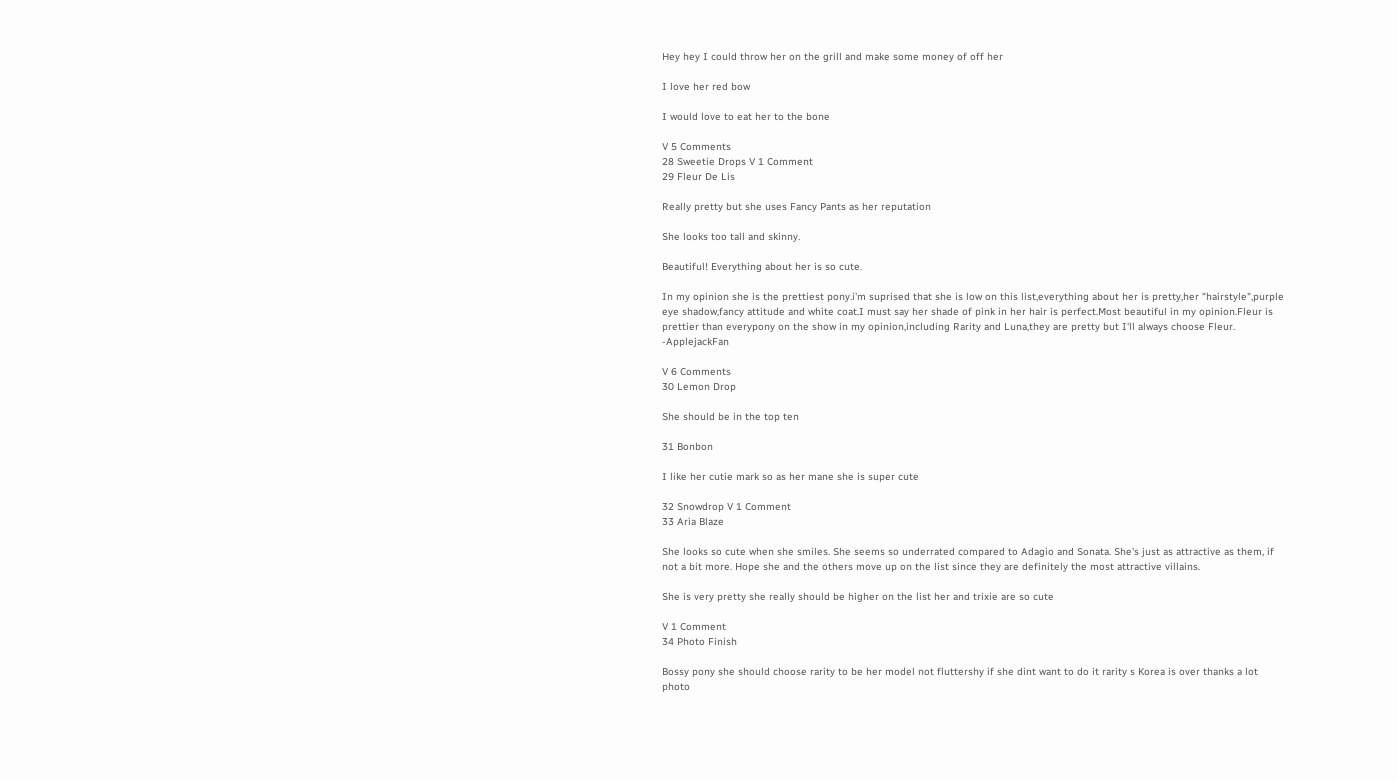Hey hey I could throw her on the grill and make some money of off her

I love her red bow

I would love to eat her to the bone

V 5 Comments
28 Sweetie Drops V 1 Comment
29 Fleur De Lis

Really pretty but she uses Fancy Pants as her reputation

She looks too tall and skinny.

Beautiful! Everything about her is so cute.

In my opinion she is the prettiest pony.i'm suprised that she is low on this list,everything about her is pretty,her "hairstyle",purple eye shadow,fancy attitude and white coat.I must say her shade of pink in her hair is perfect.Most beautiful in my opinion.Fleur is prettier than everypony on the show in my opinion,including Rarity and Luna,they are pretty but I'll always choose Fleur. -ApplejackFan

V 6 Comments
30 Lemon Drop

She should be in the top ten

31 Bonbon

I like her cutie mark so as her mane she is super cute

32 Snowdrop V 1 Comment
33 Aria Blaze

She looks so cute when she smiles. She seems so underrated compared to Adagio and Sonata. She's just as attractive as them, if not a bit more. Hope she and the others move up on the list since they are definitely the most attractive villains.

She is very pretty she really should be higher on the list her and trixie are so cute

V 1 Comment
34 Photo Finish

Bossy pony she should choose rarity to be her model not fluttershy if she dint want to do it rarity s Korea is over thanks a lot photo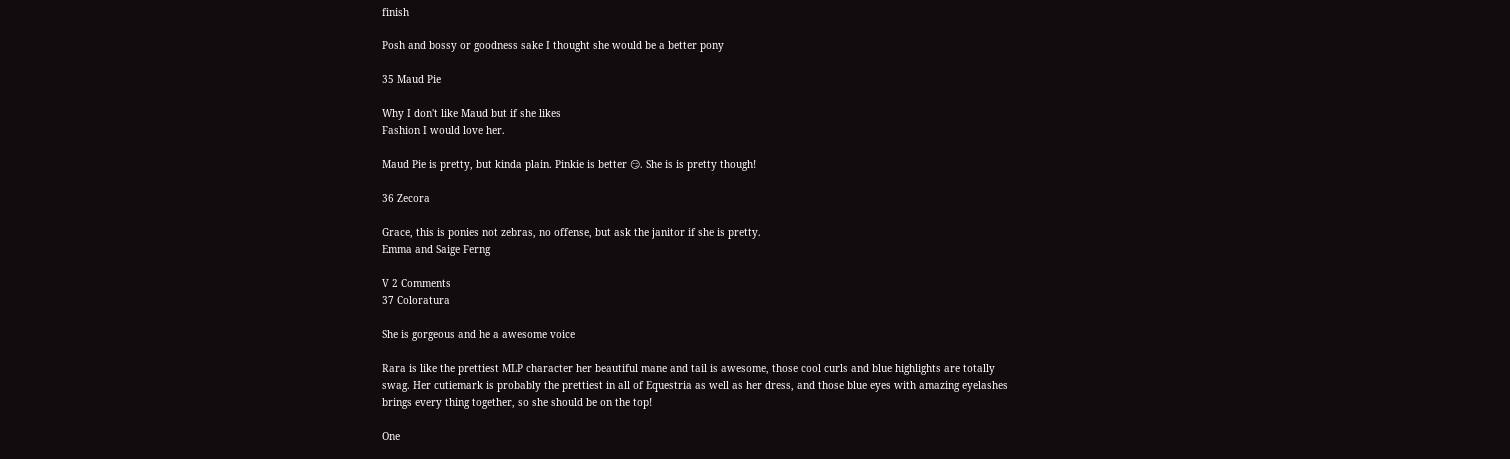finish

Posh and bossy or goodness sake I thought she would be a better pony

35 Maud Pie

Why I don't like Maud but if she likes
Fashion I would love her.

Maud Pie is pretty, but kinda plain. Pinkie is better 😏. She is is pretty though!

36 Zecora

Grace, this is ponies not zebras, no offense, but ask the janitor if she is pretty.
Emma and Saige Ferng

V 2 Comments
37 Coloratura

She is gorgeous and he a awesome voice

Rara is like the prettiest MLP character her beautiful mane and tail is awesome, those cool curls and blue highlights are totally swag. Her cutiemark is probably the prettiest in all of Equestria as well as her dress, and those blue eyes with amazing eyelashes brings every thing together, so she should be on the top!

One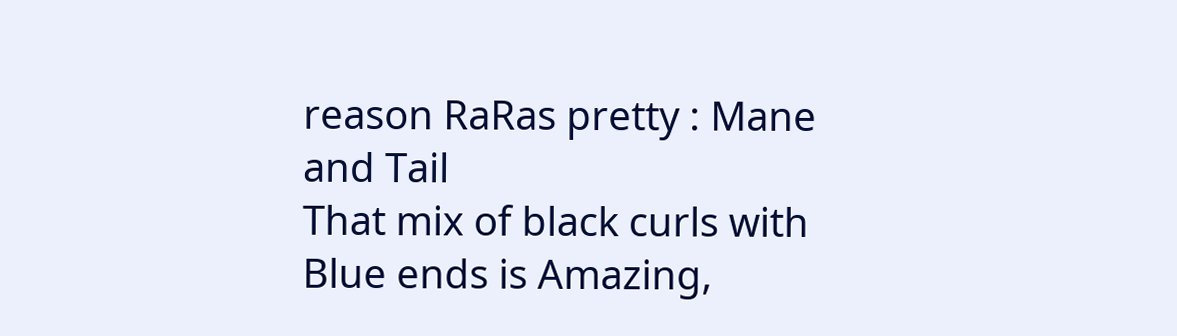reason RaRas pretty : Mane and Tail
That mix of black curls with Blue ends is Amazing,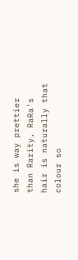she is way prettier than Rarity, RaRa's hair is naturally that colour so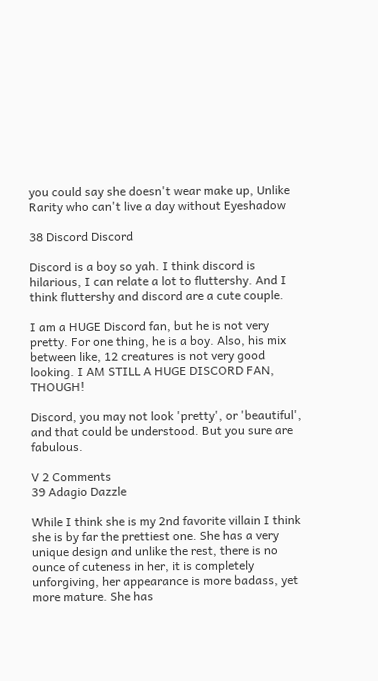you could say she doesn't wear make up, Unlike Rarity who can't live a day without Eyeshadow

38 Discord Discord

Discord is a boy so yah. I think discord is hilarious, I can relate a lot to fluttershy. And I think fluttershy and discord are a cute couple.

I am a HUGE Discord fan, but he is not very pretty. For one thing, he is a boy. Also, his mix between like, 12 creatures is not very good looking. I AM STILL A HUGE DISCORD FAN, THOUGH!

Discord, you may not look 'pretty', or 'beautiful', and that could be understood. But you sure are fabulous.

V 2 Comments
39 Adagio Dazzle

While I think she is my 2nd favorite villain I think she is by far the prettiest one. She has a very unique design and unlike the rest, there is no ounce of cuteness in her, it is completely unforgiving, her appearance is more badass, yet more mature. She has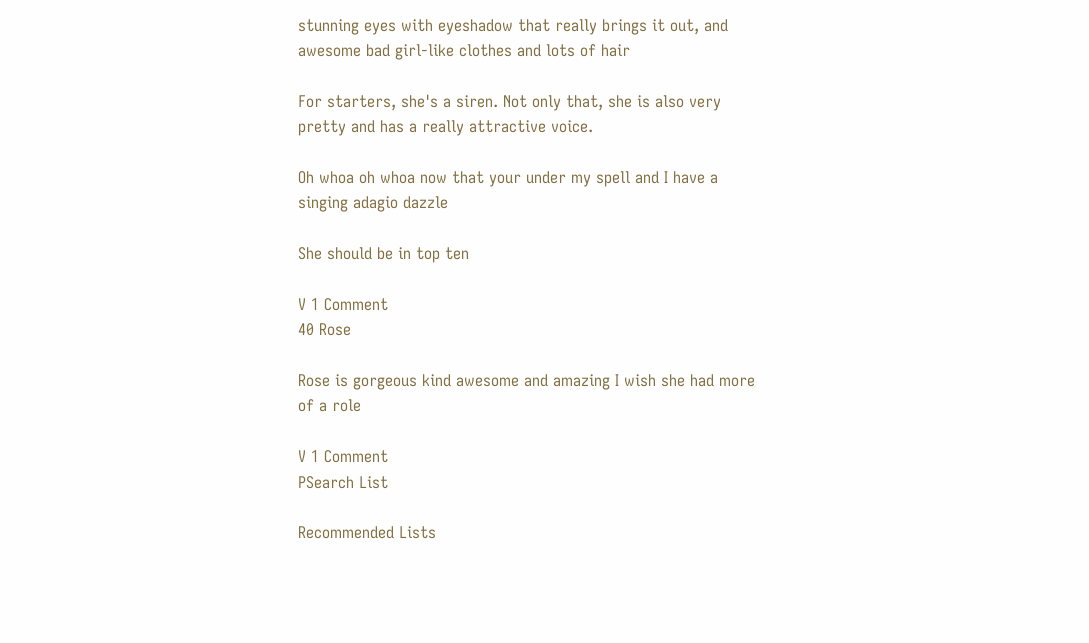stunning eyes with eyeshadow that really brings it out, and awesome bad girl-like clothes and lots of hair

For starters, she's a siren. Not only that, she is also very pretty and has a really attractive voice.

Oh whoa oh whoa now that your under my spell and I have a singing adagio dazzle

She should be in top ten

V 1 Comment
40 Rose

Rose is gorgeous kind awesome and amazing I wish she had more of a role

V 1 Comment
PSearch List

Recommended Lists